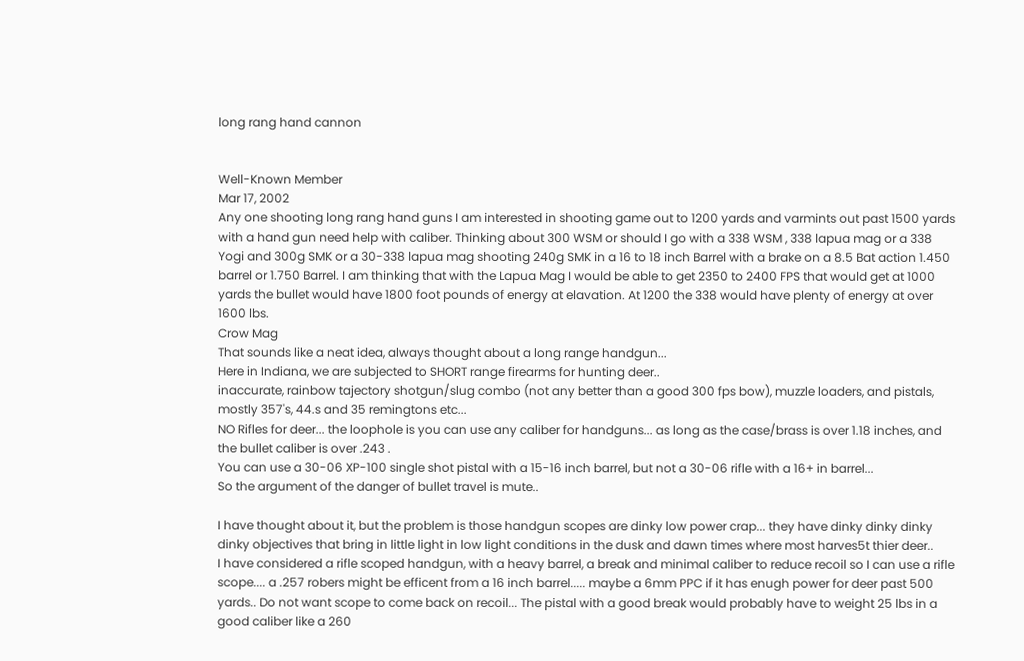long rang hand cannon


Well-Known Member
Mar 17, 2002
Any one shooting long rang hand guns I am interested in shooting game out to 1200 yards and varmints out past 1500 yards with a hand gun need help with caliber. Thinking about 300 WSM or should I go with a 338 WSM , 338 lapua mag or a 338 Yogi and 300g SMK or a 30-338 lapua mag shooting 240g SMK in a 16 to 18 inch Barrel with a brake on a 8.5 Bat action 1.450 barrel or 1.750 Barrel. I am thinking that with the Lapua Mag I would be able to get 2350 to 2400 FPS that would get at 1000 yards the bullet would have 1800 foot pounds of energy at elavation. At 1200 the 338 would have plenty of energy at over 1600 lbs.
Crow Mag
That sounds like a neat idea, always thought about a long range handgun...
Here in Indiana, we are subjected to SHORT range firearms for hunting deer..
inaccurate, rainbow tajectory shotgun/slug combo (not any better than a good 300 fps bow), muzzle loaders, and pistals, mostly 357's, 44.s and 35 remingtons etc...
NO Rifles for deer... the loophole is you can use any caliber for handguns... as long as the case/brass is over 1.18 inches, and the bullet caliber is over .243 .
You can use a 30-06 XP-100 single shot pistal with a 15-16 inch barrel, but not a 30-06 rifle with a 16+ in barrel...
So the argument of the danger of bullet travel is mute..

I have thought about it, but the problem is those handgun scopes are dinky low power crap... they have dinky dinky dinky dinky objectives that bring in little light in low light conditions in the dusk and dawn times where most harves5t thier deer..
I have considered a rifle scoped handgun, with a heavy barrel, a break and minimal caliber to reduce recoil so I can use a rifle scope.... a .257 robers might be efficent from a 16 inch barrel..... maybe a 6mm PPC if it has enugh power for deer past 500 yards.. Do not want scope to come back on recoil... The pistal with a good break would probably have to weight 25 lbs in a good caliber like a 260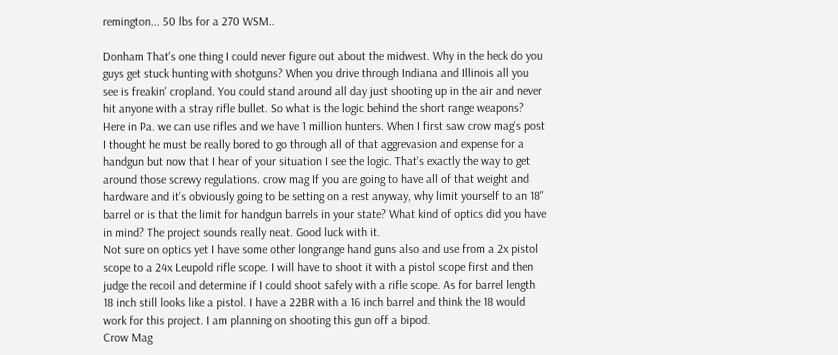remington... 50 lbs for a 270 WSM..

Donham That's one thing I could never figure out about the midwest. Why in the heck do you guys get stuck hunting with shotguns? When you drive through Indiana and Illinois all you see is freakin' cropland. You could stand around all day just shooting up in the air and never hit anyone with a stray rifle bullet. So what is the logic behind the short range weapons? Here in Pa. we can use rifles and we have 1 million hunters. When I first saw crow mag's post I thought he must be really bored to go through all of that aggrevasion and expense for a handgun but now that I hear of your situation I see the logic. That's exactly the way to get around those screwy regulations. crow mag If you are going to have all of that weight and hardware and it's obviously going to be setting on a rest anyway, why limit yourself to an 18" barrel or is that the limit for handgun barrels in your state? What kind of optics did you have in mind? The project sounds really neat. Good luck with it.
Not sure on optics yet I have some other longrange hand guns also and use from a 2x pistol scope to a 24x Leupold rifle scope. I will have to shoot it with a pistol scope first and then judge the recoil and determine if I could shoot safely with a rifle scope. As for barrel length 18 inch still looks like a pistol. I have a 22BR with a 16 inch barrel and think the 18 would work for this project. I am planning on shooting this gun off a bipod.
Crow Mag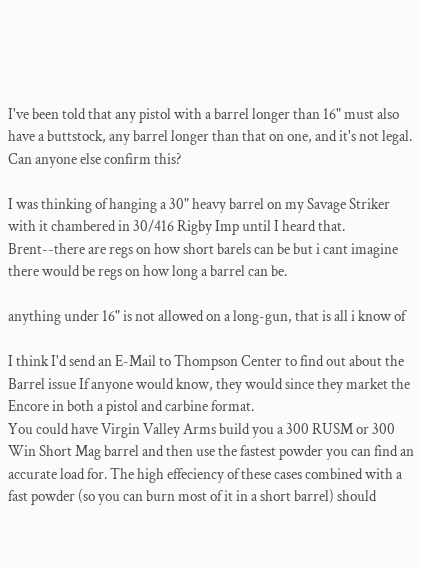I've been told that any pistol with a barrel longer than 16" must also have a buttstock, any barrel longer than that on one, and it's not legal. Can anyone else confirm this?

I was thinking of hanging a 30" heavy barrel on my Savage Striker with it chambered in 30/416 Rigby Imp until I heard that.
Brent--there are regs on how short barels can be but i cant imagine there would be regs on how long a barrel can be.

anything under 16" is not allowed on a long-gun, that is all i know of

I think I'd send an E-Mail to Thompson Center to find out about the Barrel issue If anyone would know, they would since they market the Encore in both a pistol and carbine format.
You could have Virgin Valley Arms build you a 300 RUSM or 300 Win Short Mag barrel and then use the fastest powder you can find an accurate load for. The high effeciency of these cases combined with a fast powder (so you can burn most of it in a short barrel) should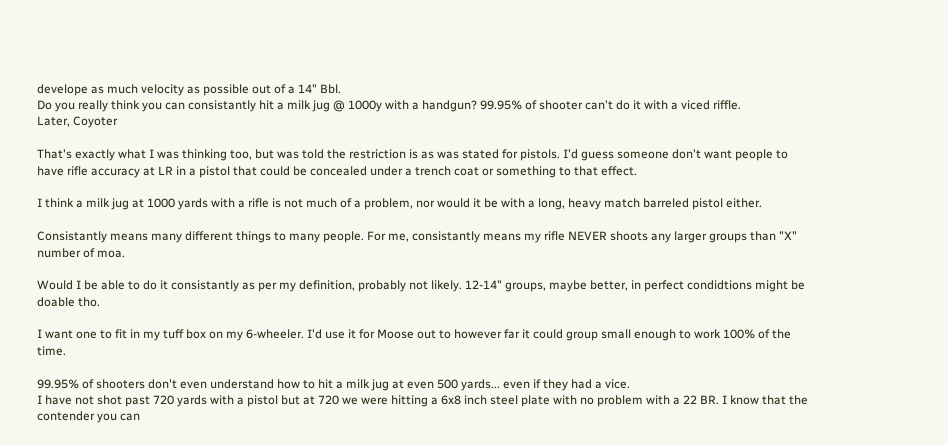develope as much velocity as possible out of a 14" Bbl.
Do you really think you can consistantly hit a milk jug @ 1000y with a handgun? 99.95% of shooter can't do it with a viced riffle.
Later, Coyoter

That's exactly what I was thinking too, but was told the restriction is as was stated for pistols. I'd guess someone don't want people to have rifle accuracy at LR in a pistol that could be concealed under a trench coat or something to that effect.

I think a milk jug at 1000 yards with a rifle is not much of a problem, nor would it be with a long, heavy match barreled pistol either.

Consistantly means many different things to many people. For me, consistantly means my rifle NEVER shoots any larger groups than "X" number of moa.

Would I be able to do it consistantly as per my definition, probably not likely. 12-14" groups, maybe better, in perfect condidtions might be doable tho.

I want one to fit in my tuff box on my 6-wheeler. I'd use it for Moose out to however far it could group small enough to work 100% of the time.

99.95% of shooters don't even understand how to hit a milk jug at even 500 yards... even if they had a vice.
I have not shot past 720 yards with a pistol but at 720 we were hitting a 6x8 inch steel plate with no problem with a 22 BR. I know that the contender you can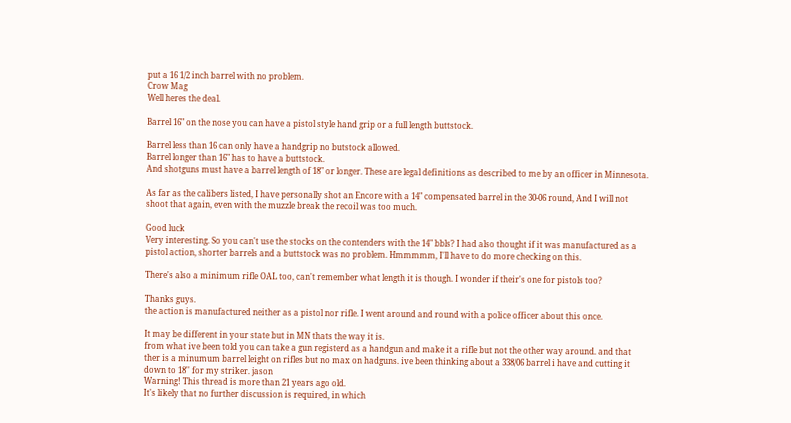put a 16 1/2 inch barrel with no problem.
Crow Mag
Well heres the deal.

Barrel 16" on the nose you can have a pistol style hand grip or a full length buttstock.

Barrel less than 16 can only have a handgrip no butstock allowed.
Barrel longer than 16" has to have a buttstock.
And shotguns must have a barrel length of 18" or longer. These are legal definitions as described to me by an officer in Minnesota.

As far as the calibers listed, I have personally shot an Encore with a 14" compensated barrel in the 30-06 round, And I will not shoot that again, even with the muzzle break the recoil was too much.

Good luck
Very interesting. So you can't use the stocks on the contenders with the 14" bbls? I had also thought if it was manufactured as a pistol action, shorter barrels and a buttstock was no problem. Hmmmmm, I'll have to do more checking on this.

There's also a minimum rifle OAL too, can't remember what length it is though. I wonder if their's one for pistols too?

Thanks guys.
the action is manufactured neither as a pistol nor rifle. I went around and round with a police officer about this once.

It may be different in your state but in MN thats the way it is.
from what ive been told you can take a gun registerd as a handgun and make it a rifle but not the other way around. and that ther is a minumum barrel leight on rifles but no max on hadguns. ive been thinking about a 338/06 barrel i have and cutting it down to 18'' for my striker. jason
Warning! This thread is more than 21 years ago old.
It's likely that no further discussion is required, in which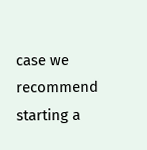case we recommend starting a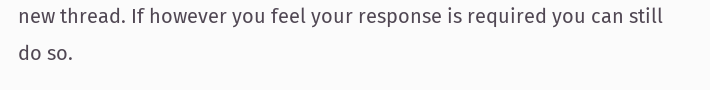new thread. If however you feel your response is required you can still do so.